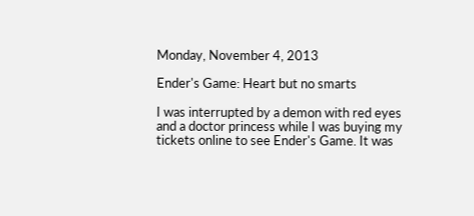Monday, November 4, 2013

Ender's Game: Heart but no smarts

I was interrupted by a demon with red eyes and a doctor princess while I was buying my tickets online to see Ender's Game. It was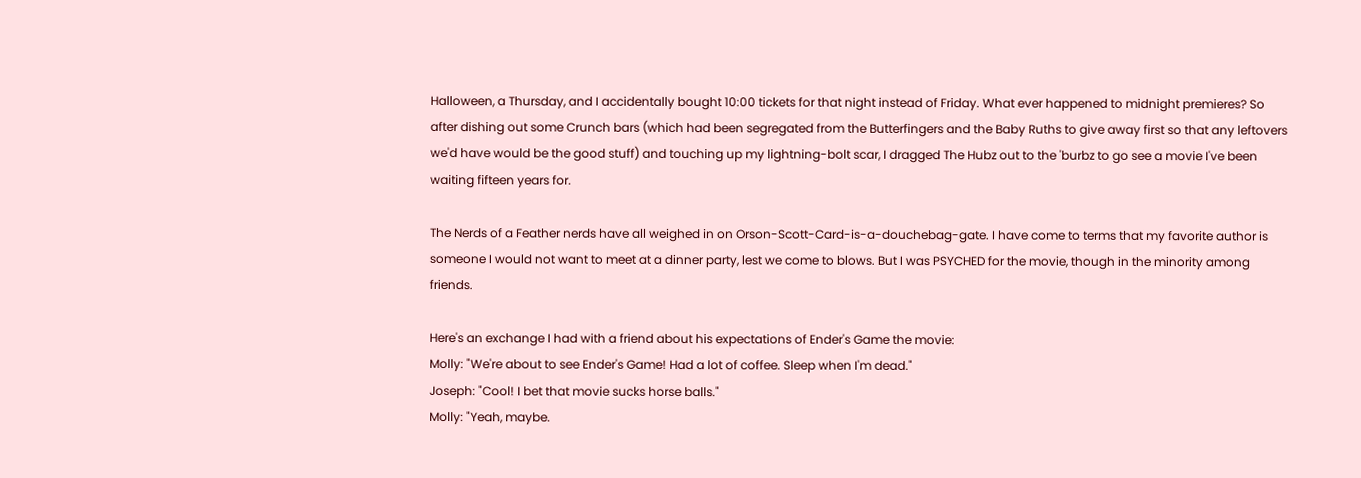Halloween, a Thursday, and I accidentally bought 10:00 tickets for that night instead of Friday. What ever happened to midnight premieres? So after dishing out some Crunch bars (which had been segregated from the Butterfingers and the Baby Ruths to give away first so that any leftovers we'd have would be the good stuff) and touching up my lightning-bolt scar, I dragged The Hubz out to the 'burbz to go see a movie I've been waiting fifteen years for.

The Nerds of a Feather nerds have all weighed in on Orson-Scott-Card-is-a-douchebag-gate. I have come to terms that my favorite author is someone I would not want to meet at a dinner party, lest we come to blows. But I was PSYCHED for the movie, though in the minority among friends.

Here's an exchange I had with a friend about his expectations of Ender's Game the movie:
Molly: "We're about to see Ender's Game! Had a lot of coffee. Sleep when I'm dead."
Joseph: "Cool! I bet that movie sucks horse balls."
Molly: "Yeah, maybe.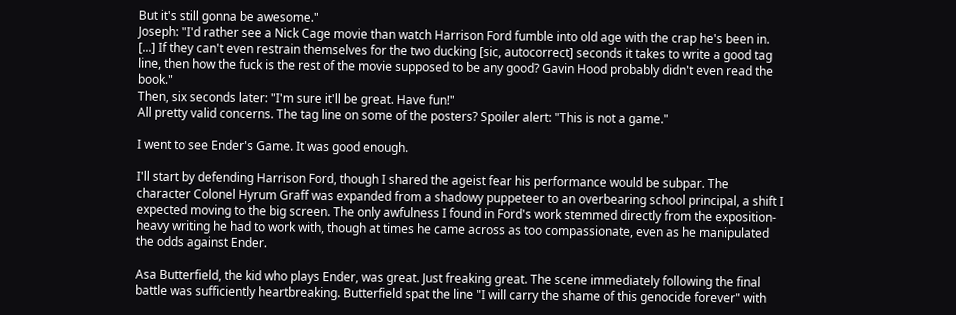But it's still gonna be awesome."
Joseph: "I'd rather see a Nick Cage movie than watch Harrison Ford fumble into old age with the crap he's been in. [...] If they can't even restrain themselves for the two ducking [sic, autocorrect] seconds it takes to write a good tag line, then how the fuck is the rest of the movie supposed to be any good? Gavin Hood probably didn't even read the book."
Then, six seconds later: "I'm sure it'll be great. Have fun!"
All pretty valid concerns. The tag line on some of the posters? Spoiler alert: "This is not a game."

I went to see Ender's Game. It was good enough.

I'll start by defending Harrison Ford, though I shared the ageist fear his performance would be subpar. The character Colonel Hyrum Graff was expanded from a shadowy puppeteer to an overbearing school principal, a shift I expected moving to the big screen. The only awfulness I found in Ford's work stemmed directly from the exposition-heavy writing he had to work with, though at times he came across as too compassionate, even as he manipulated the odds against Ender.

Asa Butterfield, the kid who plays Ender, was great. Just freaking great. The scene immediately following the final battle was sufficiently heartbreaking. Butterfield spat the line "I will carry the shame of this genocide forever" with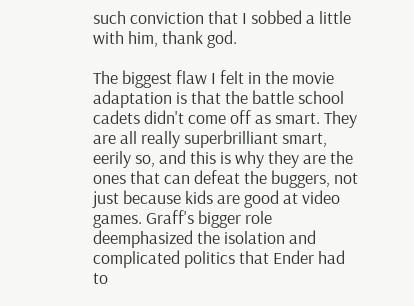such conviction that I sobbed a little with him, thank god.

The biggest flaw I felt in the movie adaptation is that the battle school cadets didn't come off as smart. They are all really superbrilliant smart, eerily so, and this is why they are the ones that can defeat the buggers, not just because kids are good at video games. Graff's bigger role deemphasized the isolation and complicated politics that Ender had to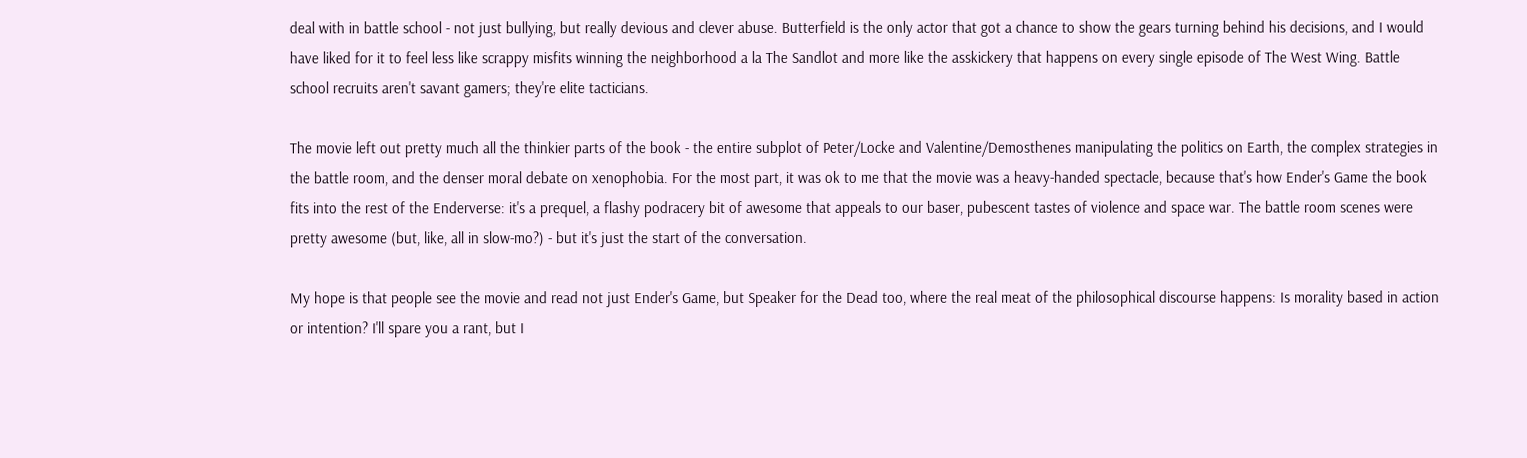deal with in battle school - not just bullying, but really devious and clever abuse. Butterfield is the only actor that got a chance to show the gears turning behind his decisions, and I would have liked for it to feel less like scrappy misfits winning the neighborhood a la The Sandlot and more like the asskickery that happens on every single episode of The West Wing. Battle school recruits aren't savant gamers; they're elite tacticians.

The movie left out pretty much all the thinkier parts of the book - the entire subplot of Peter/Locke and Valentine/Demosthenes manipulating the politics on Earth, the complex strategies in the battle room, and the denser moral debate on xenophobia. For the most part, it was ok to me that the movie was a heavy-handed spectacle, because that's how Ender's Game the book fits into the rest of the Enderverse: it's a prequel, a flashy podracery bit of awesome that appeals to our baser, pubescent tastes of violence and space war. The battle room scenes were pretty awesome (but, like, all in slow-mo?) - but it's just the start of the conversation.

My hope is that people see the movie and read not just Ender's Game, but Speaker for the Dead too, where the real meat of the philosophical discourse happens: Is morality based in action or intention? I'll spare you a rant, but I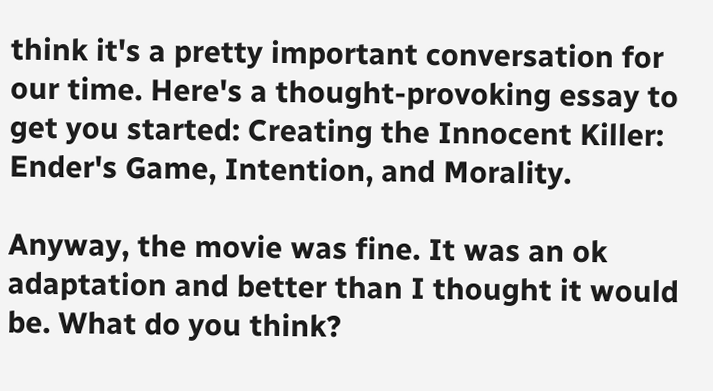think it's a pretty important conversation for our time. Here's a thought-provoking essay to get you started: Creating the Innocent Killer: Ender's Game, Intention, and Morality.

Anyway, the movie was fine. It was an ok adaptation and better than I thought it would be. What do you think?